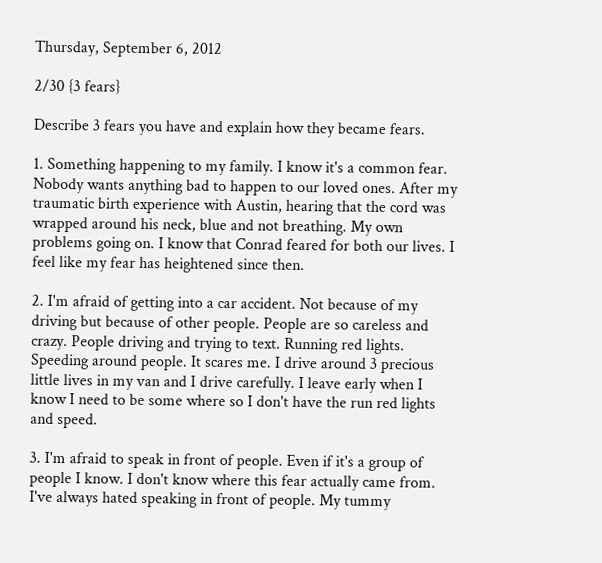Thursday, September 6, 2012

2/30 {3 fears}

Describe 3 fears you have and explain how they became fears.

1. Something happening to my family. I know it's a common fear. Nobody wants anything bad to happen to our loved ones. After my traumatic birth experience with Austin, hearing that the cord was wrapped around his neck, blue and not breathing. My own problems going on. I know that Conrad feared for both our lives. I feel like my fear has heightened since then.

2. I'm afraid of getting into a car accident. Not because of my driving but because of other people. People are so careless and crazy. People driving and trying to text. Running red lights. Speeding around people. It scares me. I drive around 3 precious little lives in my van and I drive carefully. I leave early when I know I need to be some where so I don't have the run red lights and speed.

3. I'm afraid to speak in front of people. Even if it's a group of people I know. I don't know where this fear actually came from. I've always hated speaking in front of people. My tummy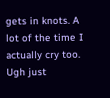gets in knots. A lot of the time I actually cry too. Ugh just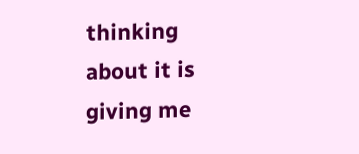thinking about it is giving me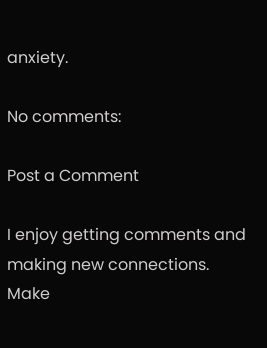anxiety.

No comments:

Post a Comment

I enjoy getting comments and making new connections. Make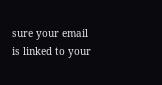sure your email is linked to your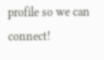profile so we can connect!